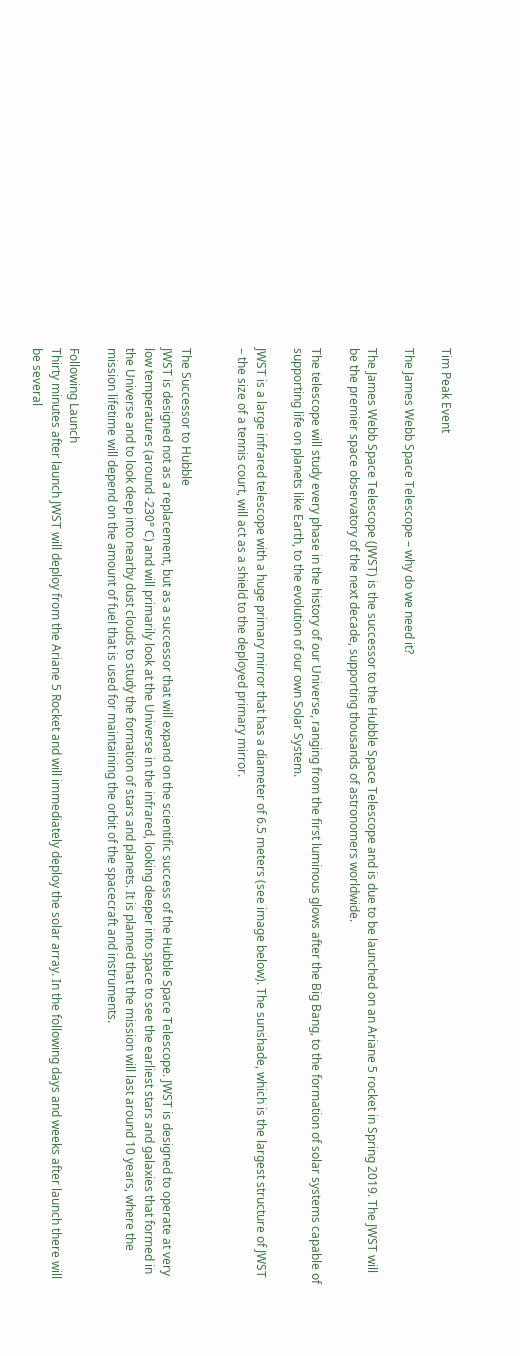Tim Peak Event

The James Webb Space Telescope – why do we need it?

The James Webb Space Telescope (JWST) is the successor to the Hubble Space Telescope and is due to be launched on an Ariane 5 rocket in Spring 2019. The JWST will be the premier space observatory of the next decade, supporting thousands of astronomers worldwide.

The telescope will study every phase in the history of our Universe, ranging from the first luminous glows after the Big Bang, to the formation of solar systems capable of supporting life on planets like Earth, to the evolution of our own Solar System.

JWST is a large infrared telescope with a huge primary mirror that has a diameter of 6.5 meters (see image below). The sunshade, which is the largest structure of JWST – the size of a tennis court, will act as a shield to the deployed primary mirror.


The Successor to Hubble
JWST is designed not as a replacement, but as a successor that will expand on the scientific success of the Hubble Space Telescope. JWST is designed to operate at very low temperatures (around -230° C) and will primarily look at the Universe in the infrared, looking deeper into space to see the earliest stars and galaxies that formed in the Universe and to look deep into nearby dust clouds to study the formation of stars and planets. It is planned that the mission will last around 10 years, where the mission lifetime will depend on the amount of fuel that is used for maintaining the orbit of the spacecraft and instruments.

Following Launch
Thirty minutes after launch JWST will deploy from the Ariane 5 Rocket and will immediately deploy the solar array. In the following days and weeks after launch there will be several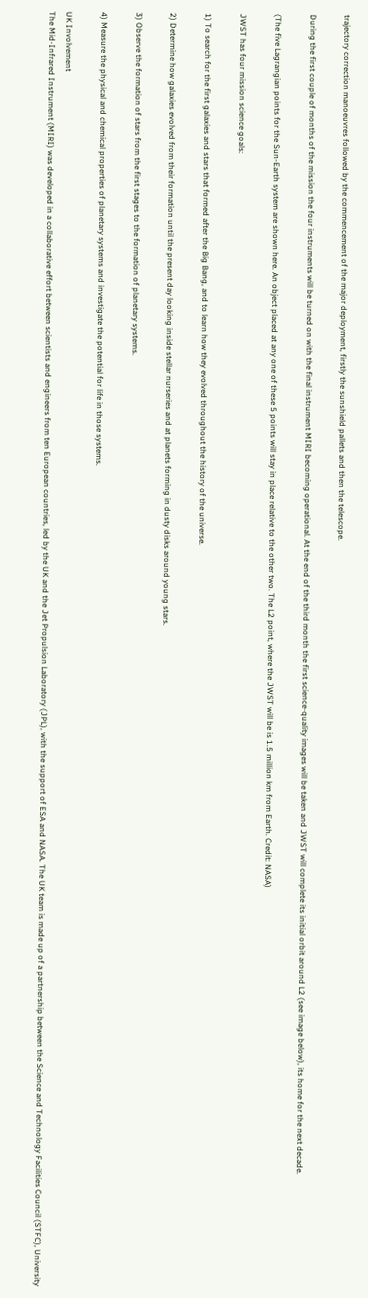trajectory correction manoeuvres followed by the commencement of the major deployment, firstly the sunshield pallets and then the telescope.

During the first couple of months of the mission the four instruments will be turned on with the final instrument MIRI becoming operational. At the end of the third month the first science-quality images will be taken and JWST will complete its initial orbit around L2 (see image below), its home for the next decade.

(The five Lagrangian points for the Sun-Earth system are shown here. An object placed at any one of these 5 points will stay in place relative to the other two. The L2 point, where the JWST will be is 1.5 million km from Earth. Credit: NASA)

JWST has four mission science goals:

1) To search for the first galaxies and stars that formed after the Big Bang, and to learn how they evolved throughout the history of the universe.

2) Determine how galaxies evolved from their formation until the present day looking inside stellar nurseries and at planets forming in dusty disks around young stars.

3) Observe the formation of stars from the first stages to the formation of planetary systems.

4) Measure the physical and chemical properties of planetary systems and investigate the potential for life in those systems.

UK Involvement
The Mid-Infrared Instrument (MIRI) was developed in a collaborative effort between scientists and engineers from ten European countries, led by the UK and the Jet Propulsion Laboratory (JPL), with the support of ESA and NASA. The UK team is made up of a partnership between the Science and Technology Facilities Council (STFC), University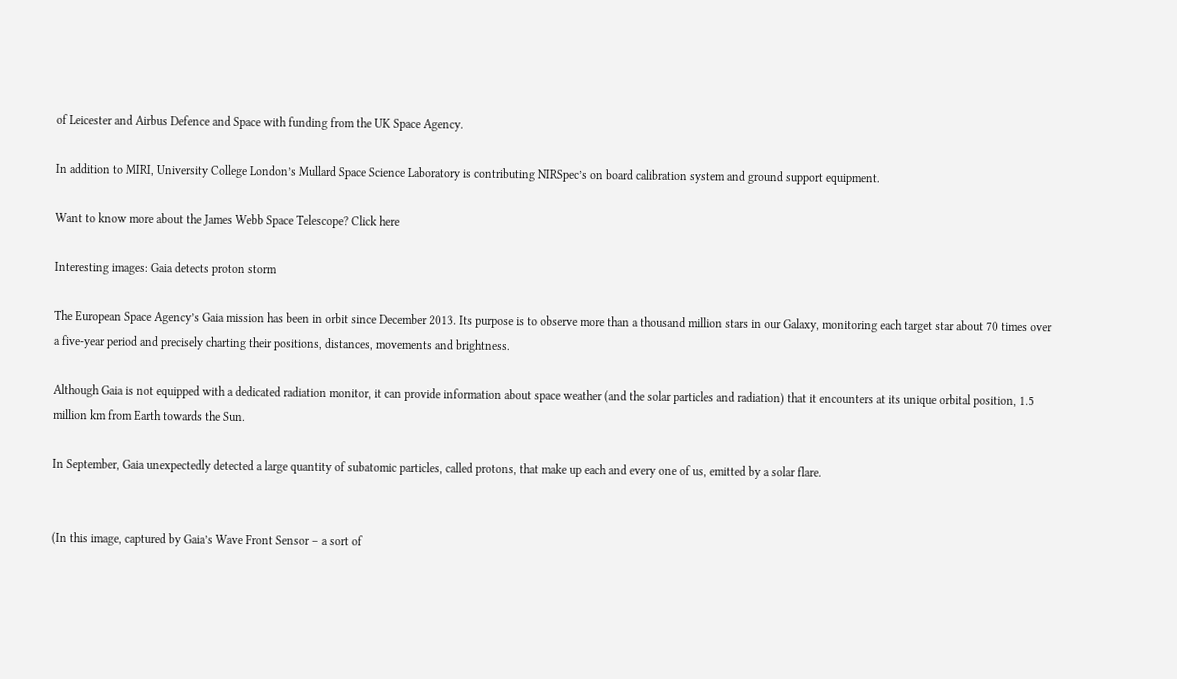of Leicester and Airbus Defence and Space with funding from the UK Space Agency.

In addition to MIRI, University College London’s Mullard Space Science Laboratory is contributing NIRSpec’s on board calibration system and ground support equipment.

Want to know more about the James Webb Space Telescope? Click here

Interesting images: Gaia detects proton storm

The European Space Agency’s Gaia mission has been in orbit since December 2013. Its purpose is to observe more than a thousand million stars in our Galaxy, monitoring each target star about 70 times over a five-year period and precisely charting their positions, distances, movements and brightness.

Although Gaia is not equipped with a dedicated radiation monitor, it can provide information about space weather (and the solar particles and radiation) that it encounters at its unique orbital position, 1.5 million km from Earth towards the Sun.

In September, Gaia unexpectedly detected a large quantity of subatomic particles, called protons, that make up each and every one of us, emitted by a solar flare.


(In this image, captured by Gaia’s Wave Front Sensor – a sort of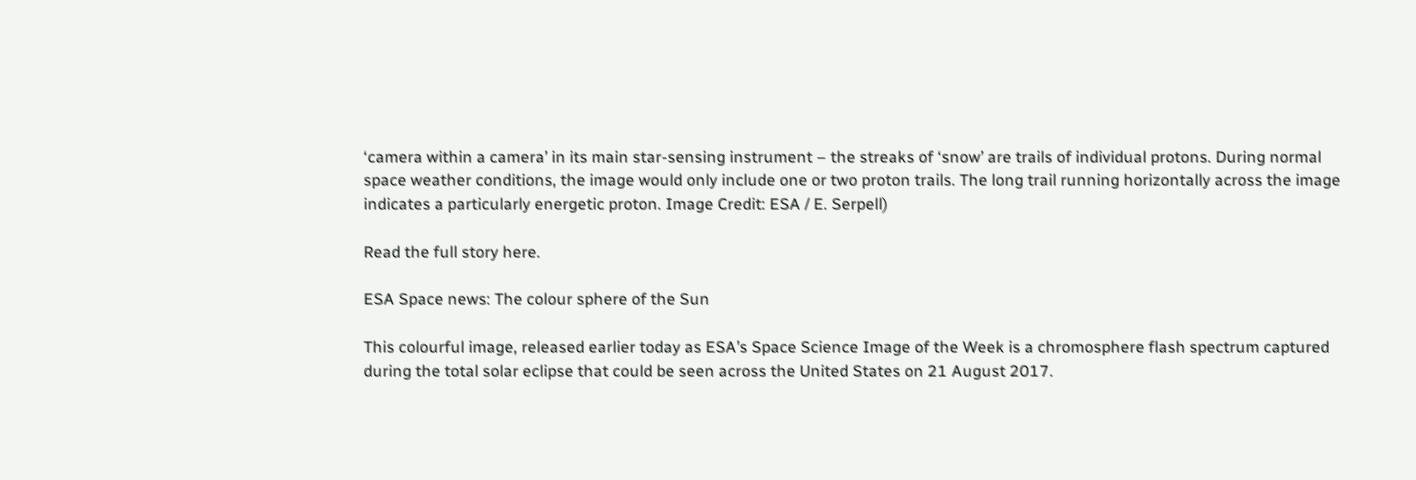‘camera within a camera’ in its main star-sensing instrument – the streaks of ‘snow’ are trails of individual protons. During normal space weather conditions, the image would only include one or two proton trails. The long trail running horizontally across the image indicates a particularly energetic proton. Image Credit: ESA / E. Serpell)

Read the full story here.

ESA Space news: The colour sphere of the Sun

This colourful image, released earlier today as ESA’s Space Science Image of the Week is a chromosphere flash spectrum captured during the total solar eclipse that could be seen across the United States on 21 August 2017.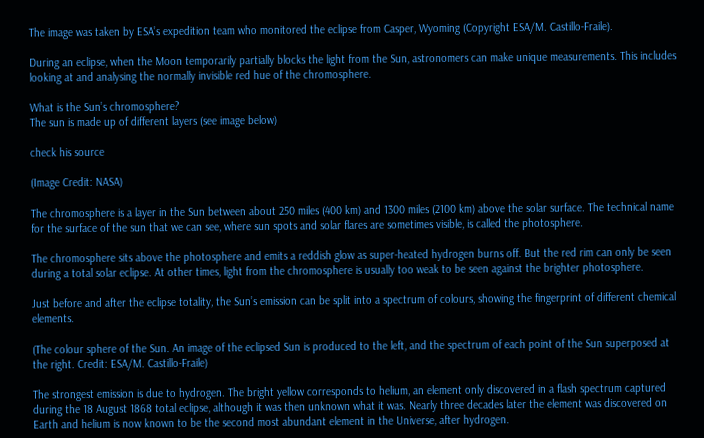The image was taken by ESA’s expedition team who monitored the eclipse from Casper, Wyoming (Copyright ESA/M. Castillo-Fraile).

During an eclipse, when the Moon temporarily partially blocks the light from the Sun, astronomers can make unique measurements. This includes looking at and analysing the normally invisible red hue of the chromosphere.

What is the Sun’s chromosphere?
The sun is made up of different layers (see image below)

check his source

(Image Credit: NASA)

The chromosphere is a layer in the Sun between about 250 miles (400 km) and 1300 miles (2100 km) above the solar surface. The technical name for the surface of the sun that we can see, where sun spots and solar flares are sometimes visible, is called the photosphere.

The chromosphere sits above the photosphere and emits a reddish glow as super-heated hydrogen burns off. But the red rim can only be seen during a total solar eclipse. At other times, light from the chromosphere is usually too weak to be seen against the brighter photosphere.

Just before and after the eclipse totality, the Sun’s emission can be split into a spectrum of colours, showing the fingerprint of different chemical elements.

(The colour sphere of the Sun. An image of the eclipsed Sun is produced to the left, and the spectrum of each point of the Sun superposed at the right. Credit: ESA/M. Castillo-Fraile)

The strongest emission is due to hydrogen. The bright yellow corresponds to helium, an element only discovered in a flash spectrum captured during the 18 August 1868 total eclipse, although it was then unknown what it was. Nearly three decades later the element was discovered on Earth and helium is now known to be the second most abundant element in the Universe, after hydrogen.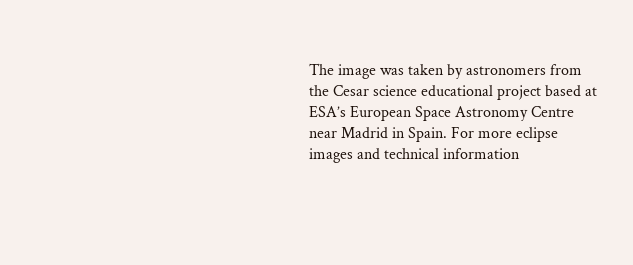The image was taken by astronomers from the Cesar science educational project based at ESA’s European Space Astronomy Centre near Madrid in Spain. For more eclipse images and technical information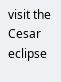visit the Cesar eclipse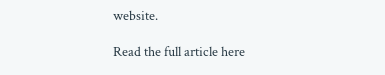website.

Read the full article here